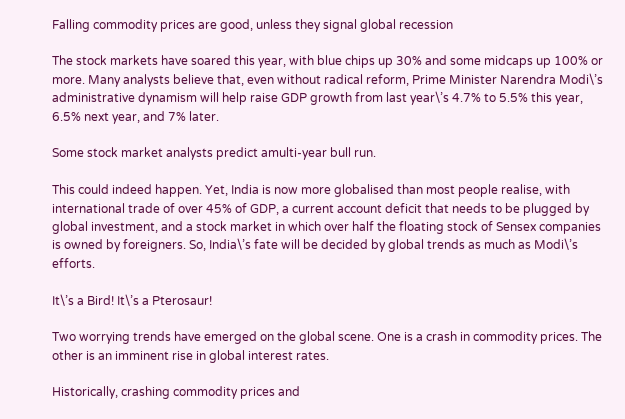Falling commodity prices are good, unless they signal global recession

The stock markets have soared this year, with blue chips up 30% and some midcaps up 100% or more. Many analysts believe that, even without radical reform, Prime Minister Narendra Modi\’s administrative dynamism will help raise GDP growth from last year\’s 4.7% to 5.5% this year, 6.5% next year, and 7% later.

Some stock market analysts predict amulti-year bull run.

This could indeed happen. Yet, India is now more globalised than most people realise, with international trade of over 45% of GDP, a current account deficit that needs to be plugged by global investment, and a stock market in which over half the floating stock of Sensex companies is owned by foreigners. So, India\’s fate will be decided by global trends as much as Modi\’s efforts.

It\’s a Bird! It\’s a Pterosaur!

Two worrying trends have emerged on the global scene. One is a crash in commodity prices. The other is an imminent rise in global interest rates.

Historically, crashing commodity prices and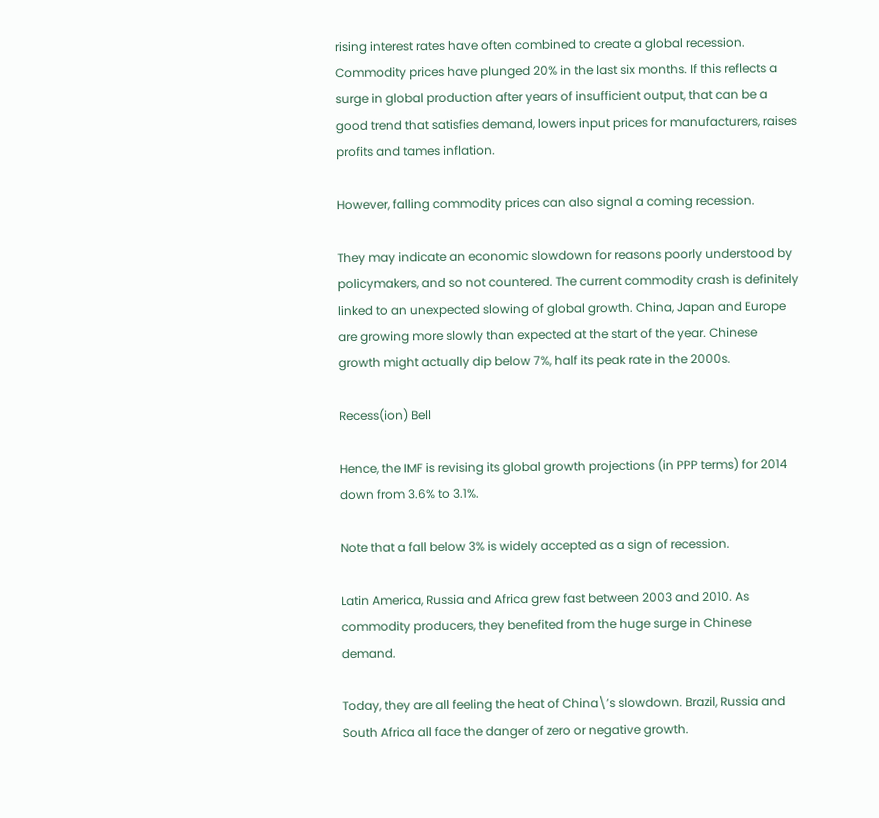rising interest rates have often combined to create a global recession. Commodity prices have plunged 20% in the last six months. If this reflects a surge in global production after years of insufficient output, that can be a good trend that satisfies demand, lowers input prices for manufacturers, raises profits and tames inflation.

However, falling commodity prices can also signal a coming recession.

They may indicate an economic slowdown for reasons poorly understood by policymakers, and so not countered. The current commodity crash is definitely linked to an unexpected slowing of global growth. China, Japan and Europe are growing more slowly than expected at the start of the year. Chinese growth might actually dip below 7%, half its peak rate in the 2000s.

Recess(ion) Bell

Hence, the IMF is revising its global growth projections (in PPP terms) for 2014 down from 3.6% to 3.1%.

Note that a fall below 3% is widely accepted as a sign of recession.

Latin America, Russia and Africa grew fast between 2003 and 2010. As commodity producers, they benefited from the huge surge in Chinese demand.

Today, they are all feeling the heat of China\’s slowdown. Brazil, Russia and South Africa all face the danger of zero or negative growth.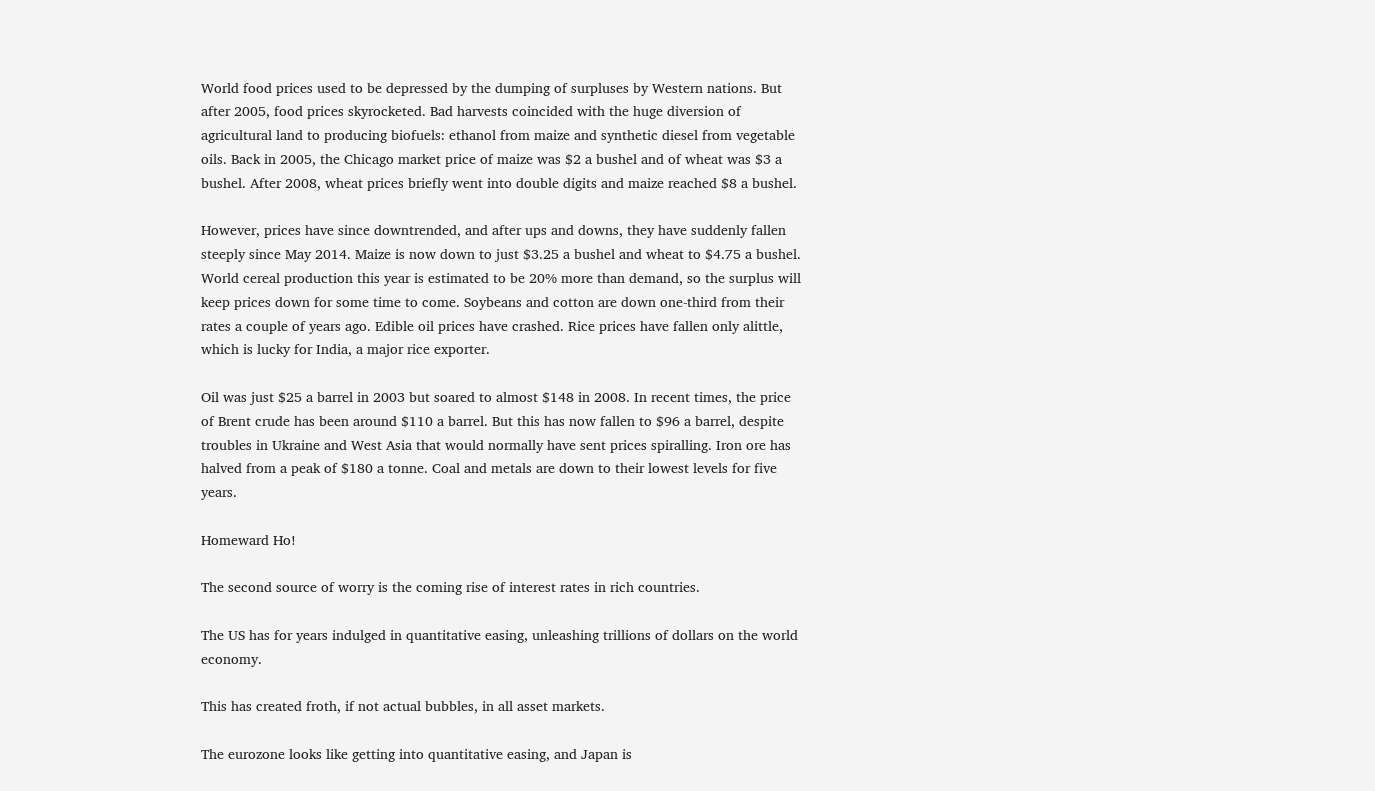World food prices used to be depressed by the dumping of surpluses by Western nations. But after 2005, food prices skyrocketed. Bad harvests coincided with the huge diversion of agricultural land to producing biofuels: ethanol from maize and synthetic diesel from vegetable oils. Back in 2005, the Chicago market price of maize was $2 a bushel and of wheat was $3 a bushel. After 2008, wheat prices briefly went into double digits and maize reached $8 a bushel.

However, prices have since downtrended, and after ups and downs, they have suddenly fallen steeply since May 2014. Maize is now down to just $3.25 a bushel and wheat to $4.75 a bushel. World cereal production this year is estimated to be 20% more than demand, so the surplus will keep prices down for some time to come. Soybeans and cotton are down one-third from their rates a couple of years ago. Edible oil prices have crashed. Rice prices have fallen only alittle, which is lucky for India, a major rice exporter.

Oil was just $25 a barrel in 2003 but soared to almost $148 in 2008. In recent times, the price of Brent crude has been around $110 a barrel. But this has now fallen to $96 a barrel, despite troubles in Ukraine and West Asia that would normally have sent prices spiralling. Iron ore has halved from a peak of $180 a tonne. Coal and metals are down to their lowest levels for five years.

Homeward Ho!

The second source of worry is the coming rise of interest rates in rich countries.

The US has for years indulged in quantitative easing, unleashing trillions of dollars on the world economy.

This has created froth, if not actual bubbles, in all asset markets.

The eurozone looks like getting into quantitative easing, and Japan is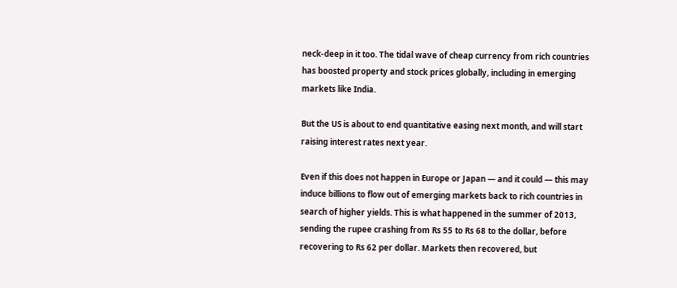neck-deep in it too. The tidal wave of cheap currency from rich countries has boosted property and stock prices globally, including in emerging markets like India.

But the US is about to end quantitative easing next month, and will start raising interest rates next year.

Even if this does not happen in Europe or Japan — and it could — this may induce billions to flow out of emerging markets back to rich countries in search of higher yields. This is what happened in the summer of 2013, sending the rupee crashing from Rs 55 to Rs 68 to the dollar, before recovering to Rs 62 per dollar. Markets then recovered, but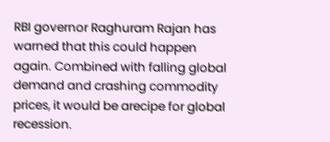RBI governor Raghuram Rajan has warned that this could happen again. Combined with falling global demand and crashing commodity prices, it would be arecipe for global recession.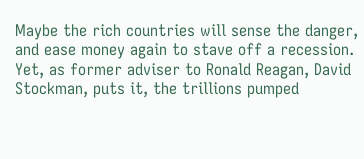Maybe the rich countries will sense the danger, and ease money again to stave off a recession. Yet, as former adviser to Ronald Reagan, David Stockman, puts it, the trillions pumped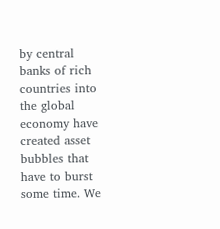by central banks of rich countries into the global economy have created asset bubbles that have to burst some time. We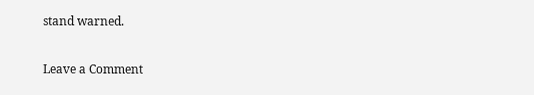stand warned.

Leave a Comment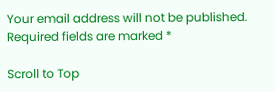Your email address will not be published. Required fields are marked *

Scroll to Top